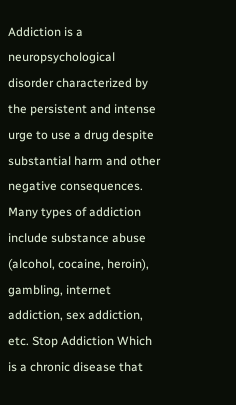Addiction is a neuropsychological disorder characterized by the persistent and intense urge to use a drug despite substantial harm and other negative consequences. Many types of addiction include substance abuse (alcohol, cocaine, heroin), gambling, internet addiction, sex addiction, etc. Stop Addiction Which  is a chronic disease that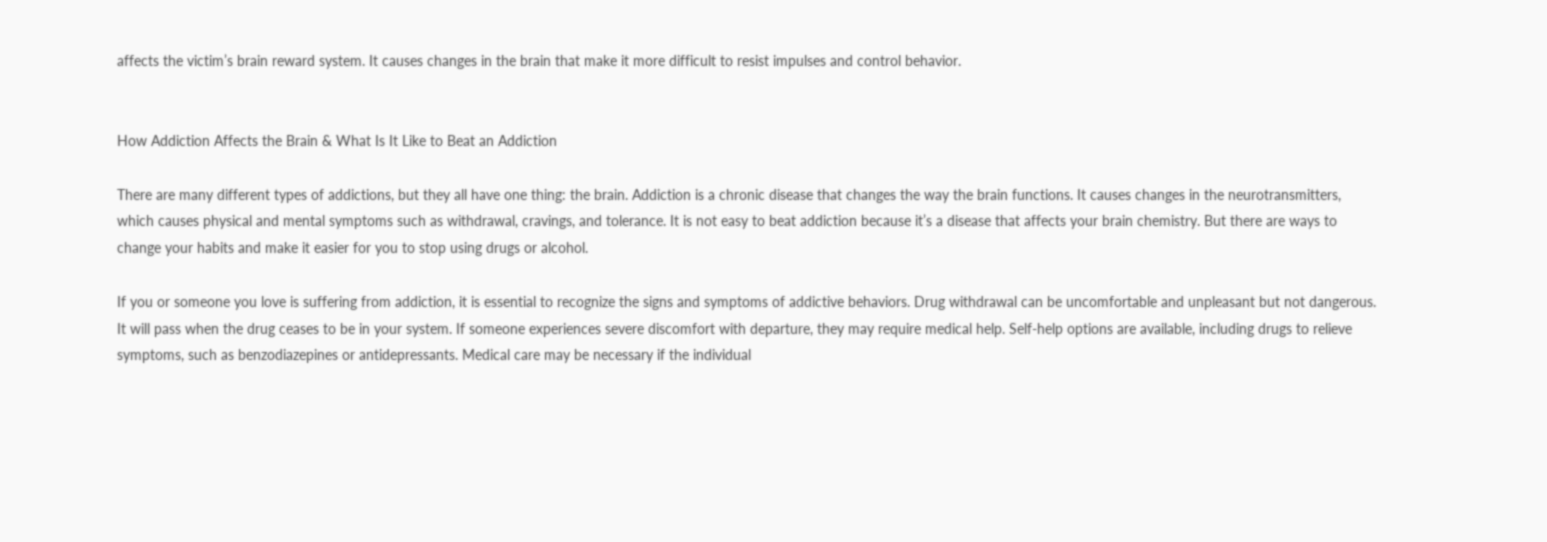affects the victim’s brain reward system. It causes changes in the brain that make it more difficult to resist impulses and control behavior.


How Addiction Affects the Brain & What Is It Like to Beat an Addiction

There are many different types of addictions, but they all have one thing: the brain. Addiction is a chronic disease that changes the way the brain functions. It causes changes in the neurotransmitters, which causes physical and mental symptoms such as withdrawal, cravings, and tolerance. It is not easy to beat addiction because it’s a disease that affects your brain chemistry. But there are ways to change your habits and make it easier for you to stop using drugs or alcohol.

If you or someone you love is suffering from addiction, it is essential to recognize the signs and symptoms of addictive behaviors. Drug withdrawal can be uncomfortable and unpleasant but not dangerous. It will pass when the drug ceases to be in your system. If someone experiences severe discomfort with departure, they may require medical help. Self-help options are available, including drugs to relieve symptoms, such as benzodiazepines or antidepressants. Medical care may be necessary if the individual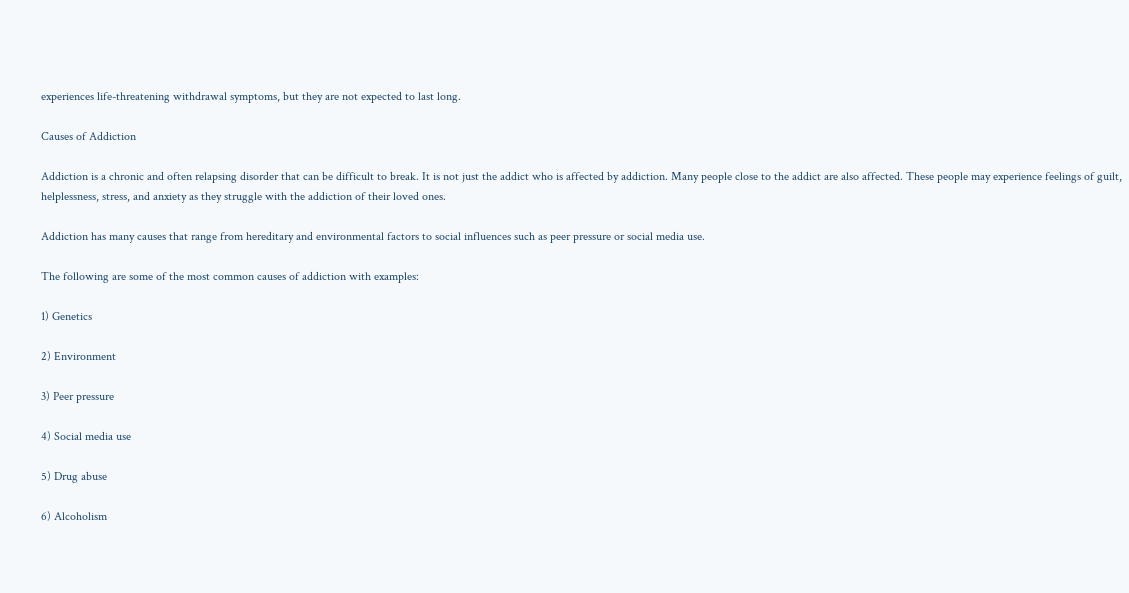experiences life-threatening withdrawal symptoms, but they are not expected to last long.

Causes of Addiction

Addiction is a chronic and often relapsing disorder that can be difficult to break. It is not just the addict who is affected by addiction. Many people close to the addict are also affected. These people may experience feelings of guilt, helplessness, stress, and anxiety as they struggle with the addiction of their loved ones.

Addiction has many causes that range from hereditary and environmental factors to social influences such as peer pressure or social media use.

The following are some of the most common causes of addiction with examples:

1) Genetics

2) Environment

3) Peer pressure

4) Social media use

5) Drug abuse

6) Alcoholism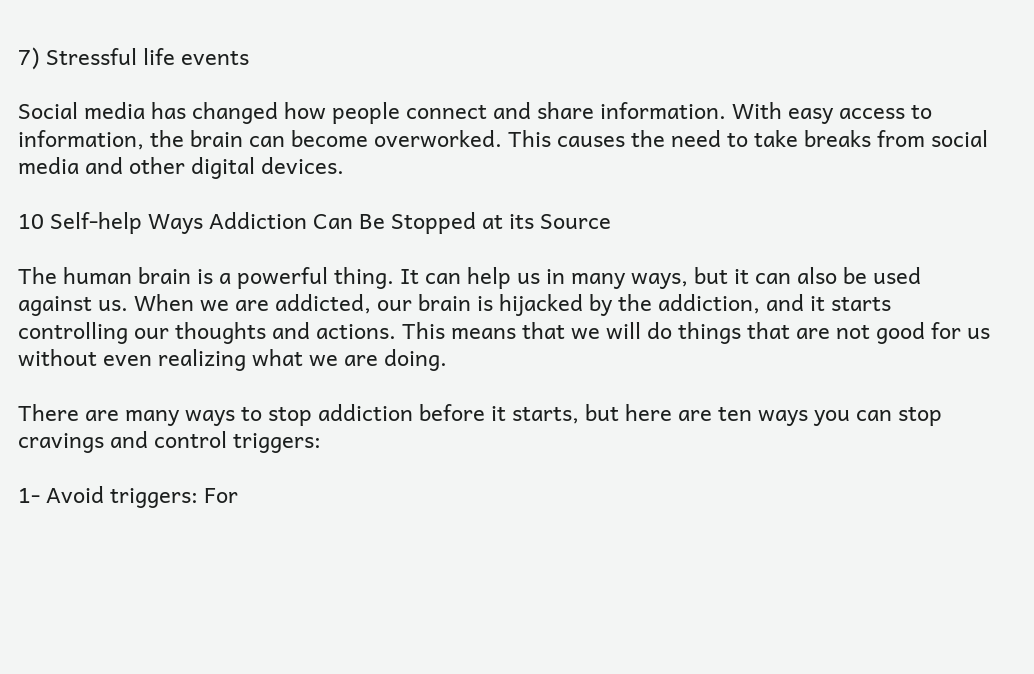7) Stressful life events

Social media has changed how people connect and share information. With easy access to information, the brain can become overworked. This causes the need to take breaks from social media and other digital devices.

10 Self-help Ways Addiction Can Be Stopped at its Source

The human brain is a powerful thing. It can help us in many ways, but it can also be used against us. When we are addicted, our brain is hijacked by the addiction, and it starts controlling our thoughts and actions. This means that we will do things that are not good for us without even realizing what we are doing.

There are many ways to stop addiction before it starts, but here are ten ways you can stop cravings and control triggers:

1- Avoid triggers: For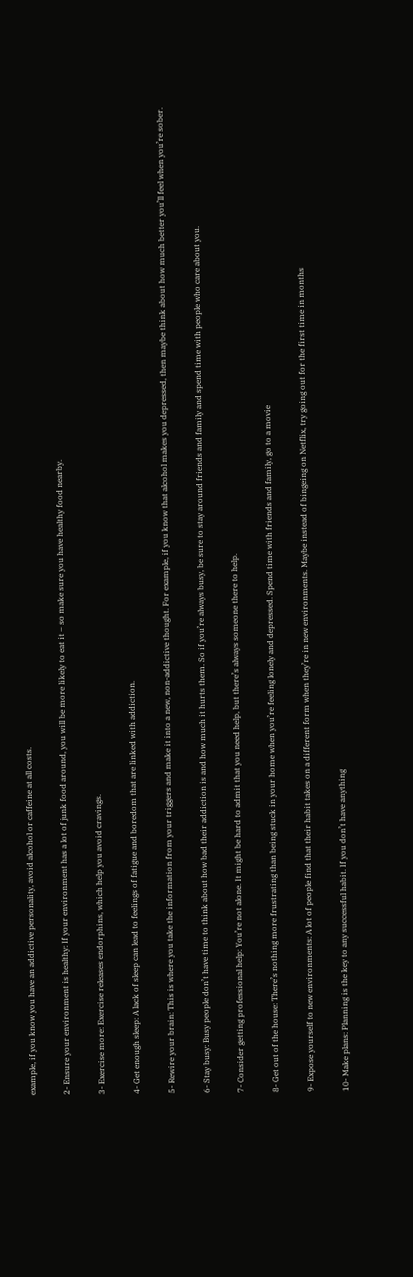example, if you know you have an addictive personality, avoid alcohol or caffeine at all costs.

2- Ensure your environment is healthy: If your environment has a lot of junk food around, you will be more likely to eat it – so make sure you have healthy food nearby.

3- Exercise more: Exercise releases endorphins, which help you avoid cravings.

4- Get enough sleep: A lack of sleep can lead to feelings of fatigue and boredom that are linked with addiction.

5- Rewire your brain: This is where you take the information from your triggers and make it into a new, non-addictive thought. For example, if you know that alcohol makes you depressed, then maybe think about how much better you’ll feel when you’re sober.

6- Stay busy: Busy people don’t have time to think about how bad their addiction is and how much it hurts them. So if you’re always busy, be sure to stay around friends and family and spend time with people who care about you.

7- Consider getting professional help: You’re not alone. It might be hard to admit that you need help, but there’s always someone there to help.

8- Get out of the house: There’s nothing more frustrating than being stuck in your home when you’re feeling lonely and depressed. Spend time with friends and family, go to a movie

9- Expose yourself to new environments: A lot of people find that their habit takes on a different form when they’re in new environments. Maybe instead of bingeing on Netflix, try going out for the first time in months

10- Make plans: Planning is the key to any successful habit. If you don’t have anything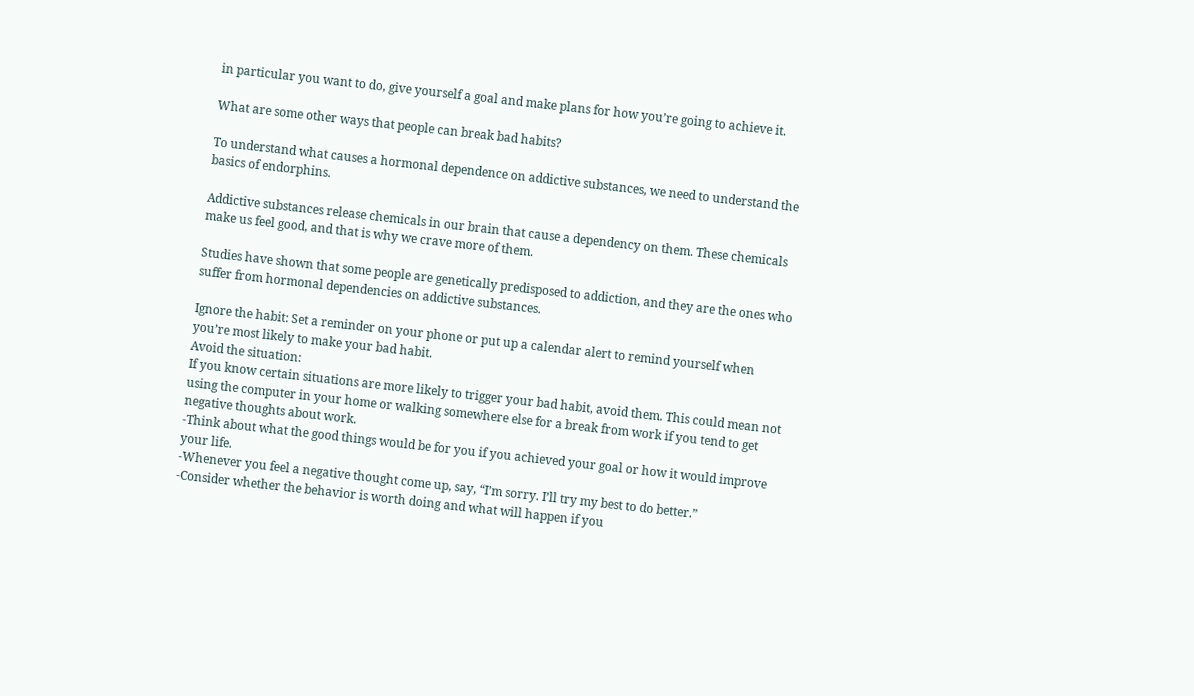in particular you want to do, give yourself a goal and make plans for how you’re going to achieve it.

What are some other ways that people can break bad habits?

To understand what causes a hormonal dependence on addictive substances, we need to understand the basics of endorphins.

Addictive substances release chemicals in our brain that cause a dependency on them. These chemicals make us feel good, and that is why we crave more of them.

Studies have shown that some people are genetically predisposed to addiction, and they are the ones who suffer from hormonal dependencies on addictive substances.

Ignore the habit: Set a reminder on your phone or put up a calendar alert to remind yourself when you’re most likely to make your bad habit.
Avoid the situation:
If you know certain situations are more likely to trigger your bad habit, avoid them. This could mean not using the computer in your home or walking somewhere else for a break from work if you tend to get negative thoughts about work.
-Think about what the good things would be for you if you achieved your goal or how it would improve your life.
-Whenever you feel a negative thought come up, say, “I’m sorry. I’ll try my best to do better.”
-Consider whether the behavior is worth doing and what will happen if you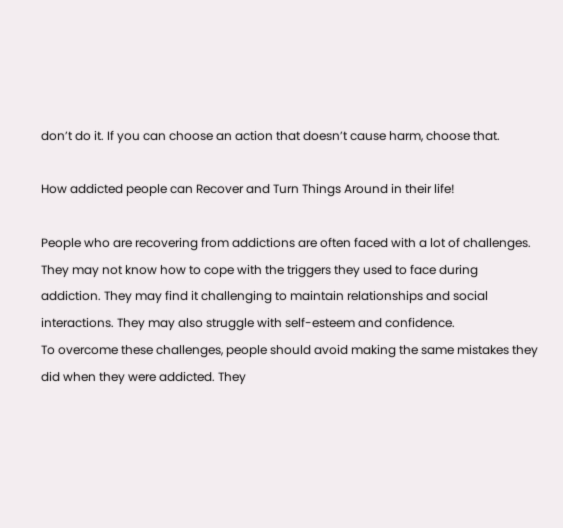don’t do it. If you can choose an action that doesn’t cause harm, choose that.

How addicted people can Recover and Turn Things Around in their life!

People who are recovering from addictions are often faced with a lot of challenges. They may not know how to cope with the triggers they used to face during addiction. They may find it challenging to maintain relationships and social interactions. They may also struggle with self-esteem and confidence.
To overcome these challenges, people should avoid making the same mistakes they did when they were addicted. They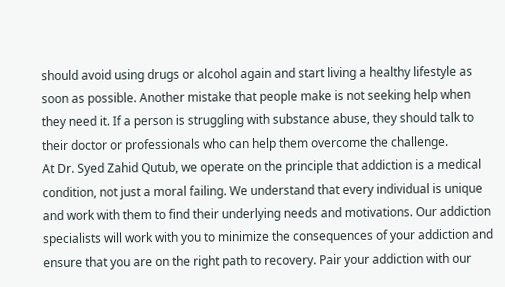should avoid using drugs or alcohol again and start living a healthy lifestyle as soon as possible. Another mistake that people make is not seeking help when they need it. If a person is struggling with substance abuse, they should talk to their doctor or professionals who can help them overcome the challenge.
At Dr. Syed Zahid Qutub, we operate on the principle that addiction is a medical condition, not just a moral failing. We understand that every individual is unique and work with them to find their underlying needs and motivations. Our addiction specialists will work with you to minimize the consequences of your addiction and ensure that you are on the right path to recovery. Pair your addiction with our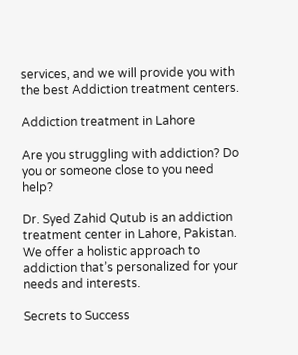services, and we will provide you with the best Addiction treatment centers.

Addiction treatment in Lahore

Are you struggling with addiction? Do you or someone close to you need help?

Dr. Syed Zahid Qutub is an addiction treatment center in Lahore, Pakistan. We offer a holistic approach to addiction that’s personalized for your needs and interests.

Secrets to Success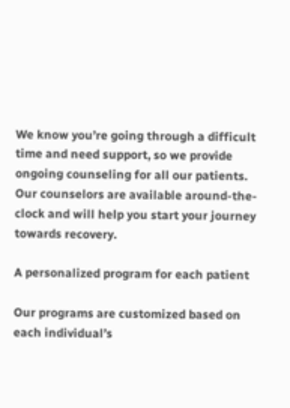We know you’re going through a difficult time and need support, so we provide ongoing counseling for all our patients. Our counselors are available around-the-clock and will help you start your journey towards recovery.

A personalized program for each patient

Our programs are customized based on each individual’s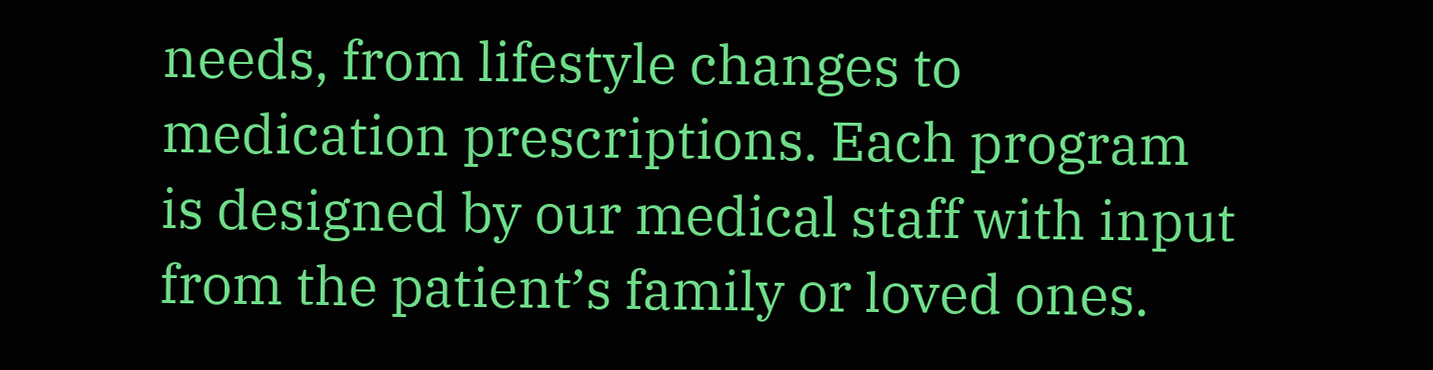needs, from lifestyle changes to medication prescriptions. Each program is designed by our medical staff with input from the patient’s family or loved ones.